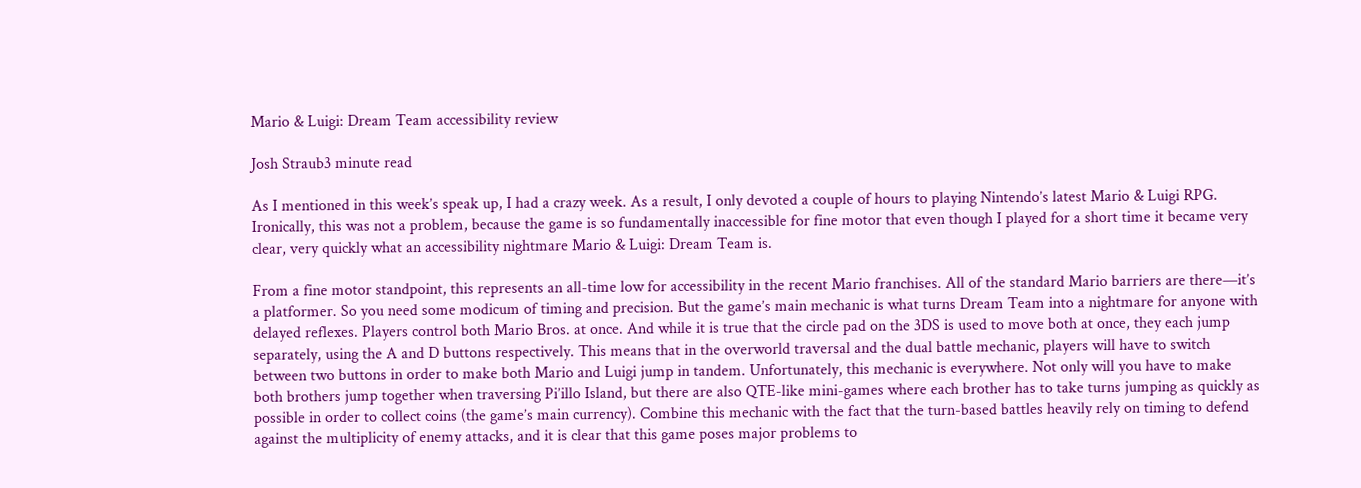Mario & Luigi: Dream Team accessibility review

Josh Straub3 minute read

As I mentioned in this week’s speak up, I had a crazy week. As a result, I only devoted a couple of hours to playing Nintendo’s latest Mario & Luigi RPG. Ironically, this was not a problem, because the game is so fundamentally inaccessible for fine motor that even though I played for a short time it became very clear, very quickly what an accessibility nightmare Mario & Luigi: Dream Team is.

From a fine motor standpoint, this represents an all-time low for accessibility in the recent Mario franchises. All of the standard Mario barriers are there—it’s a platformer. So you need some modicum of timing and precision. But the game’s main mechanic is what turns Dream Team into a nightmare for anyone with delayed reflexes. Players control both Mario Bros. at once. And while it is true that the circle pad on the 3DS is used to move both at once, they each jump separately, using the A and D buttons respectively. This means that in the overworld traversal and the dual battle mechanic, players will have to switch between two buttons in order to make both Mario and Luigi jump in tandem. Unfortunately, this mechanic is everywhere. Not only will you have to make both brothers jump together when traversing Pi’illo Island, but there are also QTE-like mini-games where each brother has to take turns jumping as quickly as possible in order to collect coins (the game’s main currency). Combine this mechanic with the fact that the turn-based battles heavily rely on timing to defend against the multiplicity of enemy attacks, and it is clear that this game poses major problems to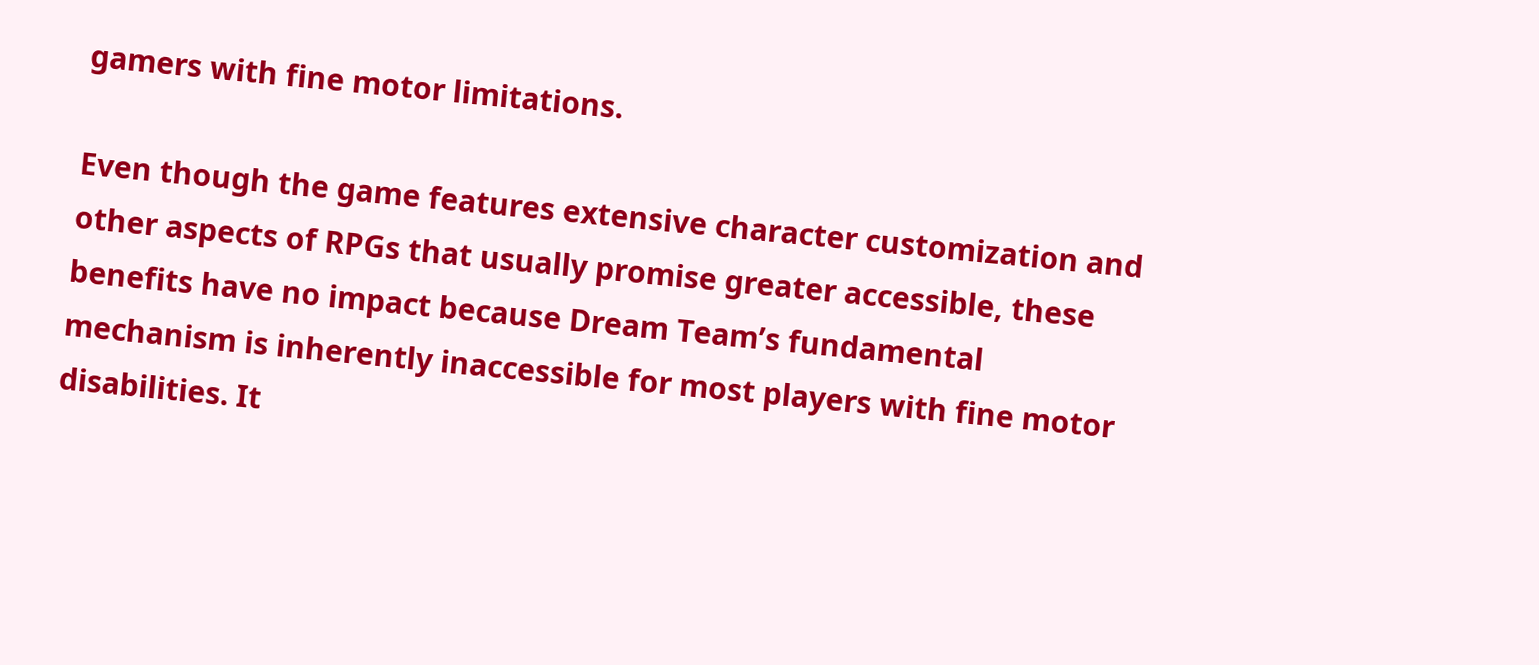gamers with fine motor limitations.

Even though the game features extensive character customization and other aspects of RPGs that usually promise greater accessible, these benefits have no impact because Dream Team’s fundamental mechanism is inherently inaccessible for most players with fine motor disabilities. It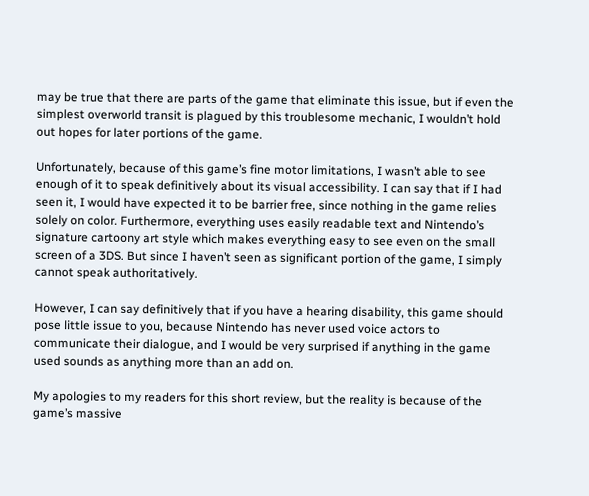may be true that there are parts of the game that eliminate this issue, but if even the simplest overworld transit is plagued by this troublesome mechanic, I wouldn’t hold out hopes for later portions of the game.

Unfortunately, because of this game’s fine motor limitations, I wasn’t able to see enough of it to speak definitively about its visual accessibility. I can say that if I had seen it, I would have expected it to be barrier free, since nothing in the game relies solely on color. Furthermore, everything uses easily readable text and Nintendo’s signature cartoony art style which makes everything easy to see even on the small screen of a 3DS. But since I haven’t seen as significant portion of the game, I simply cannot speak authoritatively.

However, I can say definitively that if you have a hearing disability, this game should pose little issue to you, because Nintendo has never used voice actors to communicate their dialogue, and I would be very surprised if anything in the game used sounds as anything more than an add on.

My apologies to my readers for this short review, but the reality is because of the game’s massive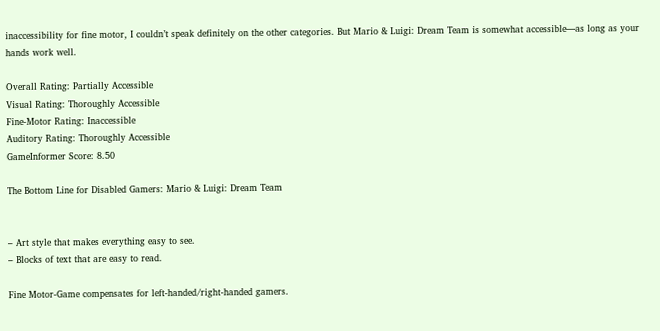inaccessibility for fine motor, I couldn’t speak definitely on the other categories. But Mario & Luigi: Dream Team is somewhat accessible—as long as your hands work well.

Overall Rating: Partially Accessible
Visual Rating: Thoroughly Accessible
Fine-Motor Rating: Inaccessible
Auditory Rating: Thoroughly Accessible
GameInformer Score: 8.50

The Bottom Line for Disabled Gamers: Mario & Luigi: Dream Team


– Art style that makes everything easy to see.
– Blocks of text that are easy to read.

Fine Motor-Game compensates for left-handed/right-handed gamers.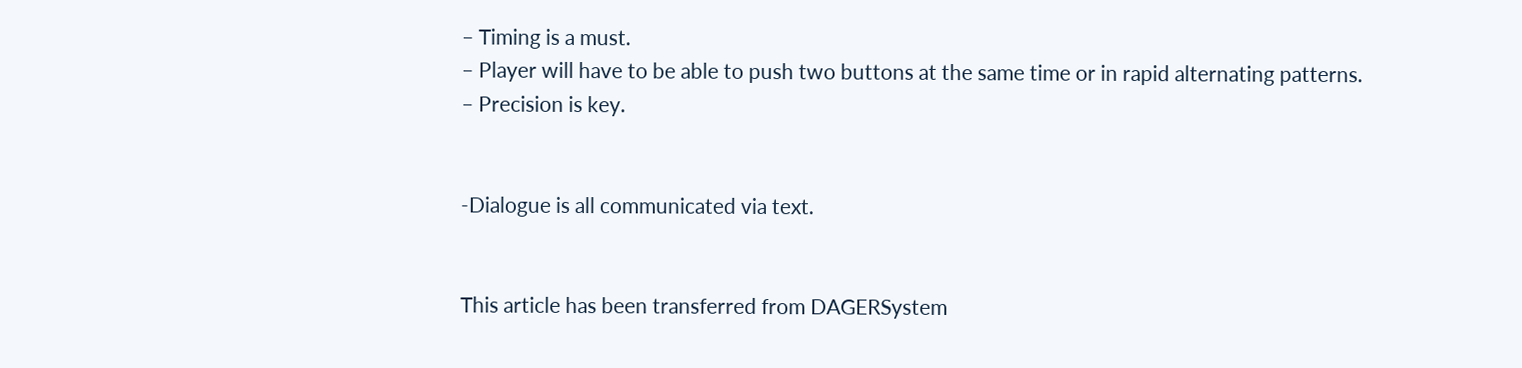– Timing is a must.
– Player will have to be able to push two buttons at the same time or in rapid alternating patterns.
– Precision is key.


-Dialogue is all communicated via text.


This article has been transferred from DAGERSystem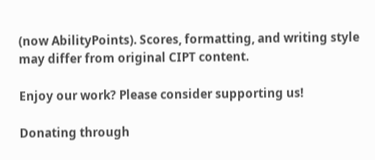(now AbilityPoints). Scores, formatting, and writing style may differ from original CIPT content.

Enjoy our work? Please consider supporting us!

Donating through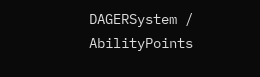DAGERSystem / AbilityPoints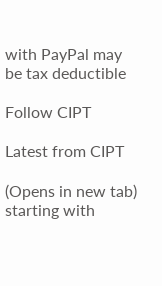with PayPal may be tax deductible

Follow CIPT

Latest from CIPT

(Opens in new tab) starting with